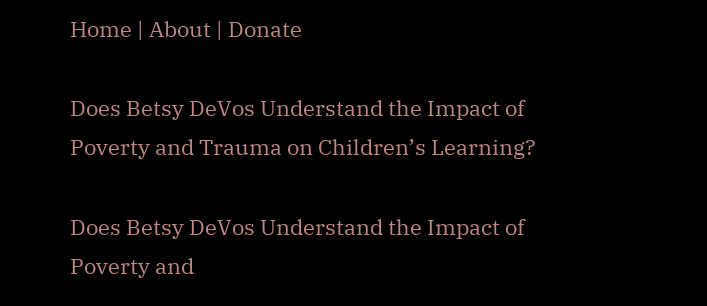Home | About | Donate

Does Betsy DeVos Understand the Impact of Poverty and Trauma on Children’s Learning?

Does Betsy DeVos Understand the Impact of Poverty and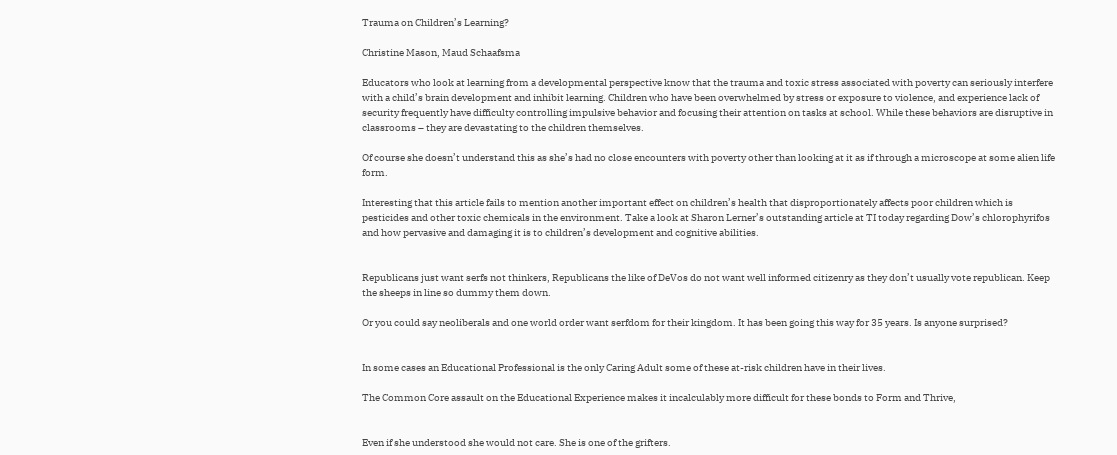Trauma on Children’s Learning?

Christine Mason, Maud Schaafsma

Educators who look at learning from a developmental perspective know that the trauma and toxic stress associated with poverty can seriously interfere with a child’s brain development and inhibit learning. Children who have been overwhelmed by stress or exposure to violence, and experience lack of security frequently have difficulty controlling impulsive behavior and focusing their attention on tasks at school. While these behaviors are disruptive in classrooms – they are devastating to the children themselves.

Of course she doesn’t understand this as she’s had no close encounters with poverty other than looking at it as if through a microscope at some alien life form.

Interesting that this article fails to mention another important effect on children’s health that disproportionately affects poor children which is pesticides and other toxic chemicals in the environment. Take a look at Sharon Lerner’s outstanding article at TI today regarding Dow’s chlorophyrifos and how pervasive and damaging it is to children’s development and cognitive abilities.


Republicans just want serfs not thinkers, Republicans the like of DeVos do not want well informed citizenry as they don’t usually vote republican. Keep the sheeps in line so dummy them down.

Or you could say neoliberals and one world order want serfdom for their kingdom. It has been going this way for 35 years. Is anyone surprised?


In some cases an Educational Professional is the only Caring Adult some of these at-risk children have in their lives.

The Common Core assault on the Educational Experience makes it incalculably more difficult for these bonds to Form and Thrive,


Even if she understood she would not care. She is one of the grifters.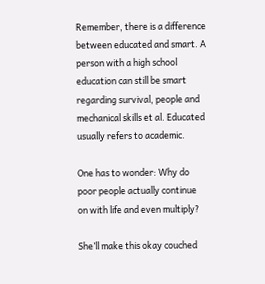Remember, there is a difference between educated and smart. A person with a high school education can still be smart regarding survival, people and mechanical skills et al. Educated usually refers to academic.

One has to wonder: Why do poor people actually continue on with life and even multiply?

She’ll make this okay couched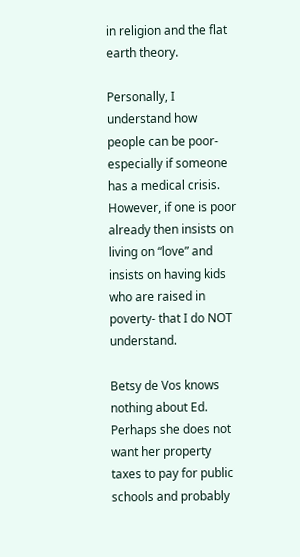in religion and the flat earth theory.

Personally, I understand how people can be poor- especially if someone has a medical crisis. However, if one is poor already then insists on living on “love” and insists on having kids who are raised in poverty- that I do NOT understand.

Betsy de Vos knows nothing about Ed. Perhaps she does not want her property taxes to pay for public schools and probably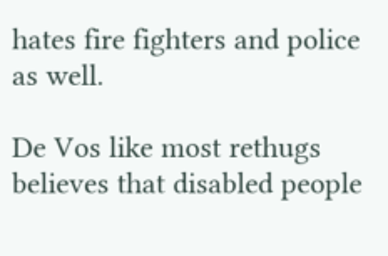hates fire fighters and police as well.

De Vos like most rethugs believes that disabled people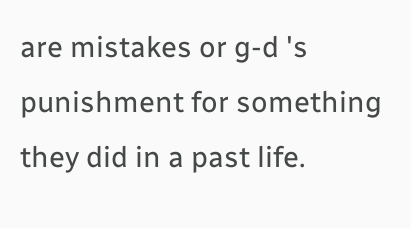are mistakes or g-d 's punishment for something they did in a past life.